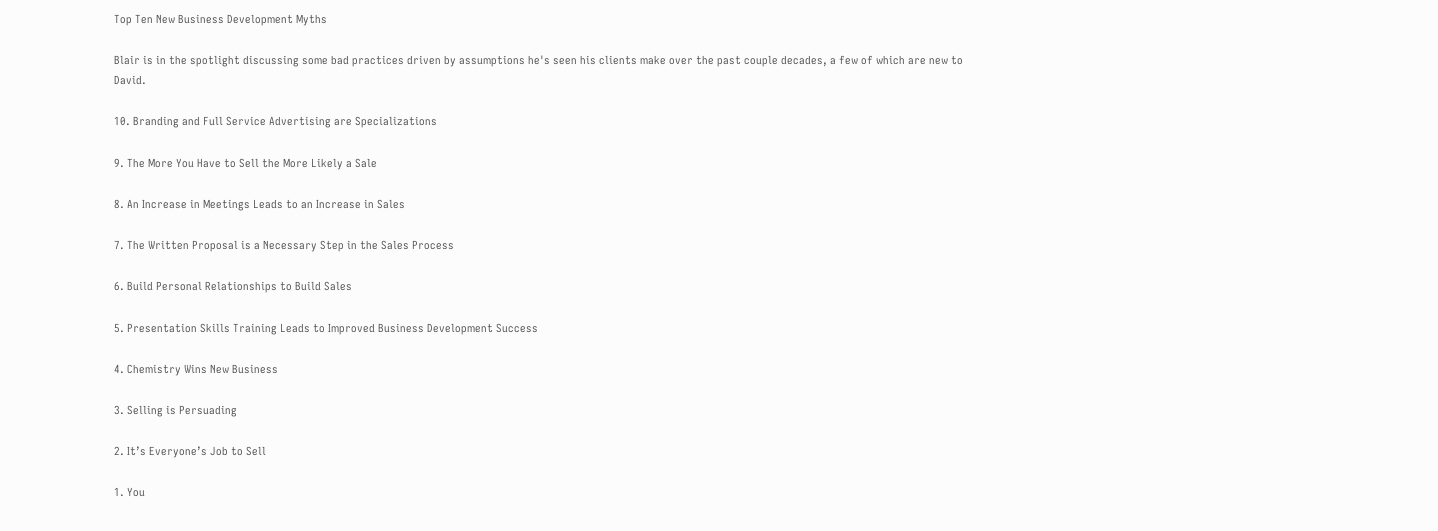Top Ten New Business Development Myths

Blair is in the spotlight discussing some bad practices driven by assumptions he's seen his clients make over the past couple decades, a few of which are new to David.

10. Branding and Full Service Advertising are Specializations

9. The More You Have to Sell the More Likely a Sale

8. An Increase in Meetings Leads to an Increase in Sales

7. The Written Proposal is a Necessary Step in the Sales Process

6. Build Personal Relationships to Build Sales

5. Presentation Skills Training Leads to Improved Business Development Success

4. Chemistry Wins New Business

3. Selling is Persuading

2. It’s Everyone’s Job to Sell

1. You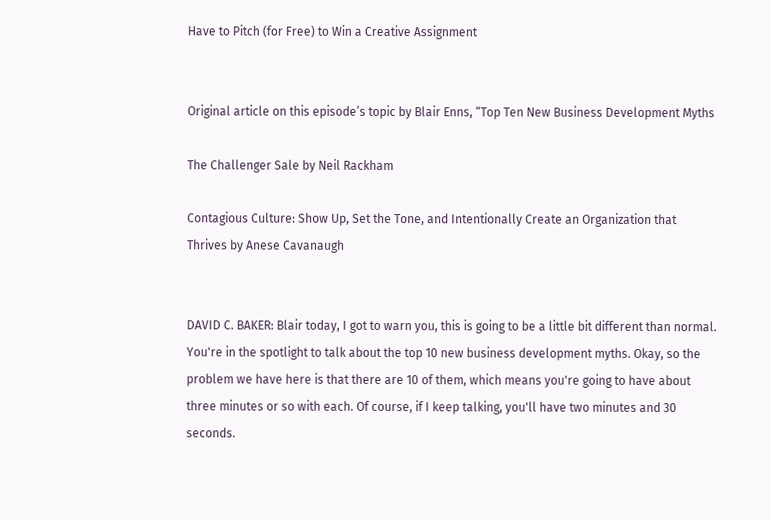Have to Pitch (for Free) to Win a Creative Assignment


Original article on this episode’s topic by Blair Enns, “Top Ten New Business Development Myths

The Challenger Sale by Neil Rackham

Contagious Culture: Show Up, Set the Tone, and Intentionally Create an Organization that Thrives by Anese Cavanaugh


DAVID C. BAKER: Blair today, I got to warn you, this is going to be a little bit different than normal. You're in the spotlight to talk about the top 10 new business development myths. Okay, so the problem we have here is that there are 10 of them, which means you're going to have about three minutes or so with each. Of course, if I keep talking, you'll have two minutes and 30 seconds.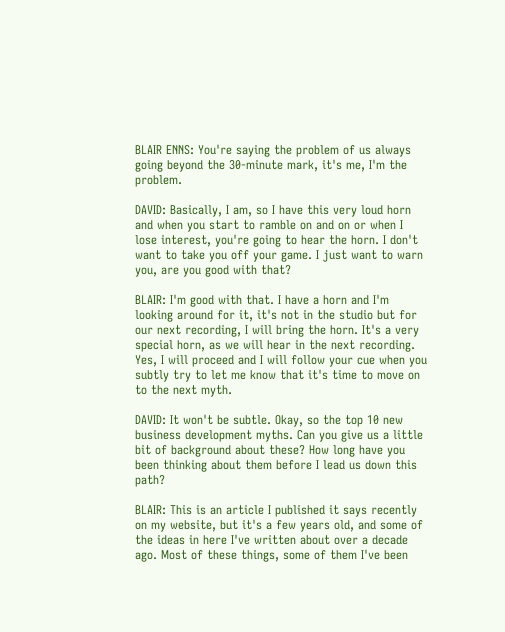BLAIR ENNS: You're saying the problem of us always going beyond the 30-minute mark, it's me, I'm the problem.

DAVID: Basically, I am, so I have this very loud horn and when you start to ramble on and on or when I lose interest, you're going to hear the horn. I don't want to take you off your game. I just want to warn you, are you good with that?

BLAIR: I'm good with that. I have a horn and I'm looking around for it, it's not in the studio but for our next recording, I will bring the horn. It's a very special horn, as we will hear in the next recording. Yes, I will proceed and I will follow your cue when you subtly try to let me know that it's time to move on to the next myth.

DAVID: It won't be subtle. Okay, so the top 10 new business development myths. Can you give us a little bit of background about these? How long have you been thinking about them before I lead us down this path?

BLAIR: This is an article I published it says recently on my website, but it's a few years old, and some of the ideas in here I've written about over a decade ago. Most of these things, some of them I've been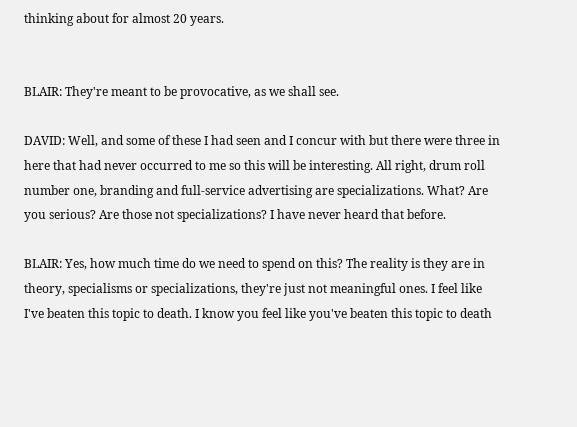thinking about for almost 20 years.


BLAIR: They're meant to be provocative, as we shall see.

DAVID: Well, and some of these I had seen and I concur with but there were three in here that had never occurred to me so this will be interesting. All right, drum roll number one, branding and full-service advertising are specializations. What? Are you serious? Are those not specializations? I have never heard that before.

BLAIR: Yes, how much time do we need to spend on this? The reality is they are in theory, specialisms or specializations, they're just not meaningful ones. I feel like I've beaten this topic to death. I know you feel like you've beaten this topic to death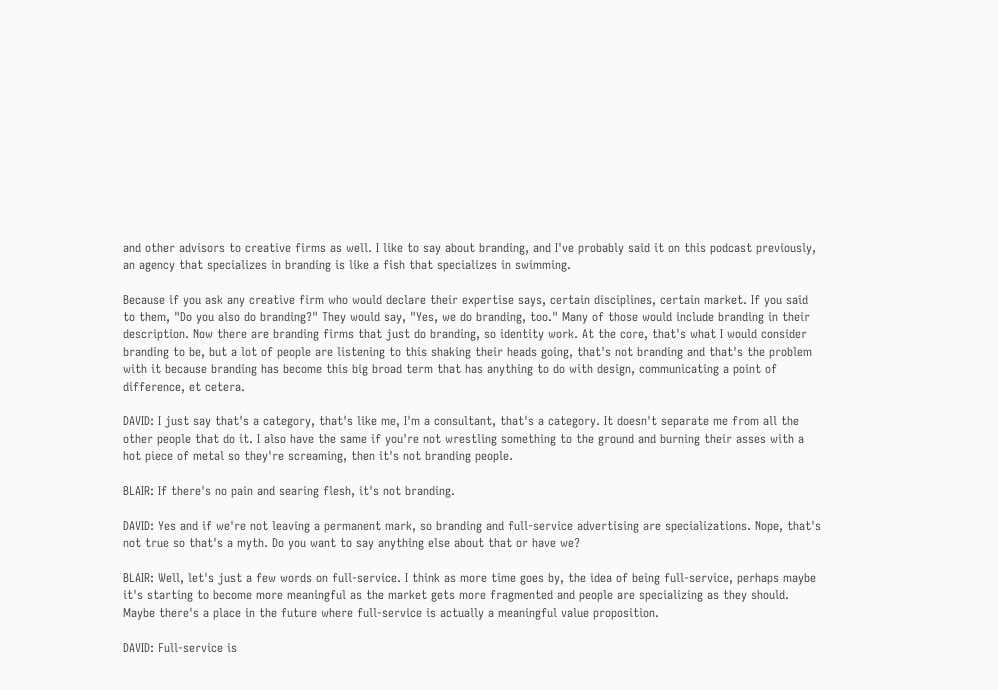and other advisors to creative firms as well. I like to say about branding, and I've probably said it on this podcast previously, an agency that specializes in branding is like a fish that specializes in swimming.

Because if you ask any creative firm who would declare their expertise says, certain disciplines, certain market. If you said to them, "Do you also do branding?" They would say, "Yes, we do branding, too." Many of those would include branding in their description. Now there are branding firms that just do branding, so identity work. At the core, that's what I would consider branding to be, but a lot of people are listening to this shaking their heads going, that's not branding and that's the problem with it because branding has become this big broad term that has anything to do with design, communicating a point of difference, et cetera.

DAVID: I just say that's a category, that's like me, I'm a consultant, that's a category. It doesn't separate me from all the other people that do it. I also have the same if you're not wrestling something to the ground and burning their asses with a hot piece of metal so they're screaming, then it's not branding people.

BLAIR: If there's no pain and searing flesh, it's not branding.

DAVID: Yes and if we're not leaving a permanent mark, so branding and full-service advertising are specializations. Nope, that's not true so that's a myth. Do you want to say anything else about that or have we?

BLAIR: Well, let's just a few words on full-service. I think as more time goes by, the idea of being full-service, perhaps maybe it's starting to become more meaningful as the market gets more fragmented and people are specializing as they should. Maybe there's a place in the future where full-service is actually a meaningful value proposition.

DAVID: Full-service is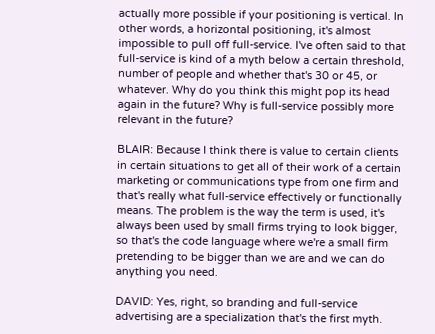actually more possible if your positioning is vertical. In other words, a horizontal positioning, it's almost impossible to pull off full-service. I've often said to that full-service is kind of a myth below a certain threshold, number of people and whether that's 30 or 45, or whatever. Why do you think this might pop its head again in the future? Why is full-service possibly more relevant in the future?

BLAIR: Because I think there is value to certain clients in certain situations to get all of their work of a certain marketing or communications type from one firm and that's really what full-service effectively or functionally means. The problem is the way the term is used, it's always been used by small firms trying to look bigger, so that's the code language where we're a small firm pretending to be bigger than we are and we can do anything you need.

DAVID: Yes, right, so branding and full-service advertising are a specialization that's the first myth.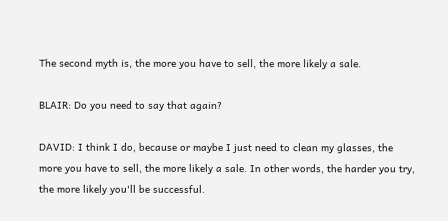The second myth is, the more you have to sell, the more likely a sale.

BLAIR: Do you need to say that again?

DAVID: I think I do, because or maybe I just need to clean my glasses, the more you have to sell, the more likely a sale. In other words, the harder you try, the more likely you'll be successful.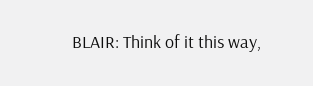BLAIR: Think of it this way,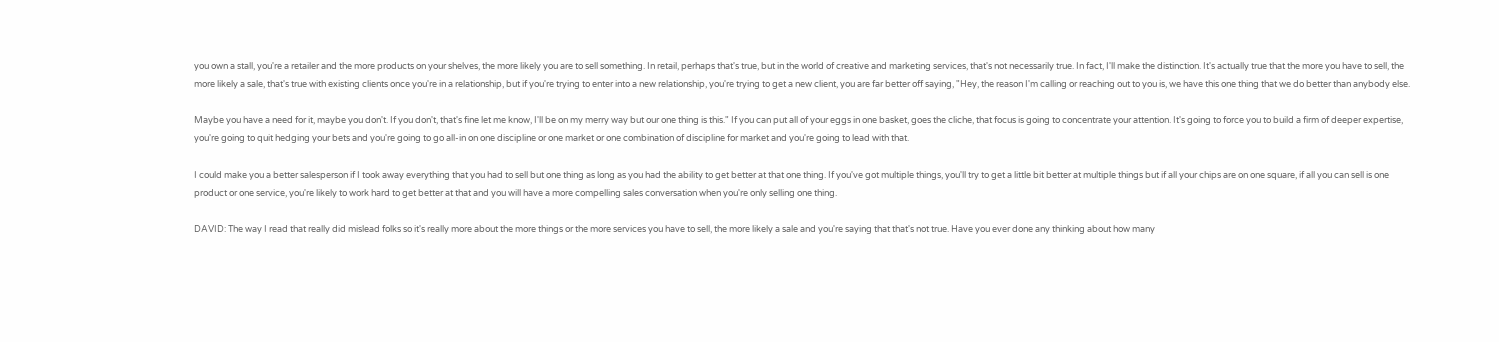you own a stall, you're a retailer and the more products on your shelves, the more likely you are to sell something. In retail, perhaps that's true, but in the world of creative and marketing services, that's not necessarily true. In fact, I'll make the distinction. It's actually true that the more you have to sell, the more likely a sale, that's true with existing clients once you're in a relationship, but if you're trying to enter into a new relationship, you're trying to get a new client, you are far better off saying, "Hey, the reason I'm calling or reaching out to you is, we have this one thing that we do better than anybody else.

Maybe you have a need for it, maybe you don't. If you don't, that's fine let me know, I'll be on my merry way but our one thing is this." If you can put all of your eggs in one basket, goes the cliche, that focus is going to concentrate your attention. It's going to force you to build a firm of deeper expertise, you're going to quit hedging your bets and you're going to go all-in on one discipline or one market or one combination of discipline for market and you're going to lead with that.

I could make you a better salesperson if I took away everything that you had to sell but one thing as long as you had the ability to get better at that one thing. If you've got multiple things, you'll try to get a little bit better at multiple things but if all your chips are on one square, if all you can sell is one product or one service, you're likely to work hard to get better at that and you will have a more compelling sales conversation when you're only selling one thing.

DAVID: The way I read that really did mislead folks so it's really more about the more things or the more services you have to sell, the more likely a sale and you're saying that that's not true. Have you ever done any thinking about how many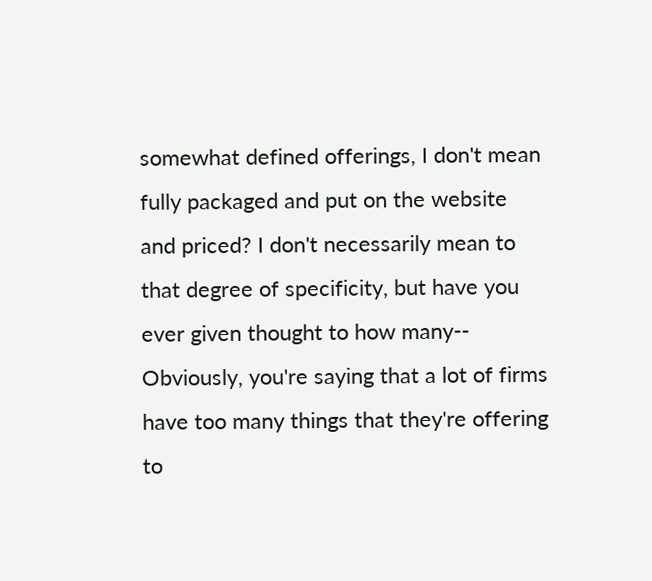somewhat defined offerings, I don't mean fully packaged and put on the website and priced? I don't necessarily mean to that degree of specificity, but have you ever given thought to how many-- Obviously, you're saying that a lot of firms have too many things that they're offering to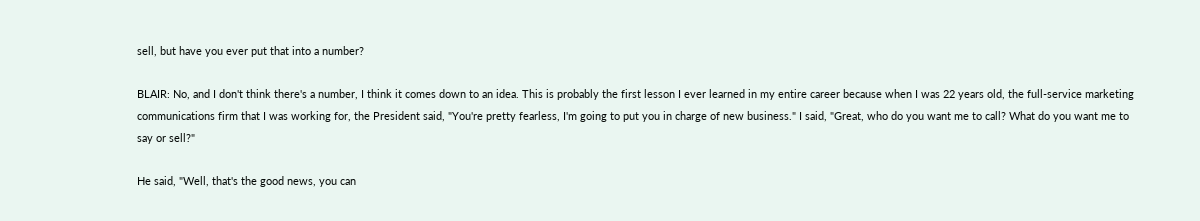sell, but have you ever put that into a number?

BLAIR: No, and I don't think there's a number, I think it comes down to an idea. This is probably the first lesson I ever learned in my entire career because when I was 22 years old, the full-service marketing communications firm that I was working for, the President said, "You're pretty fearless, I'm going to put you in charge of new business." I said, "Great, who do you want me to call? What do you want me to say or sell?"

He said, "Well, that's the good news, you can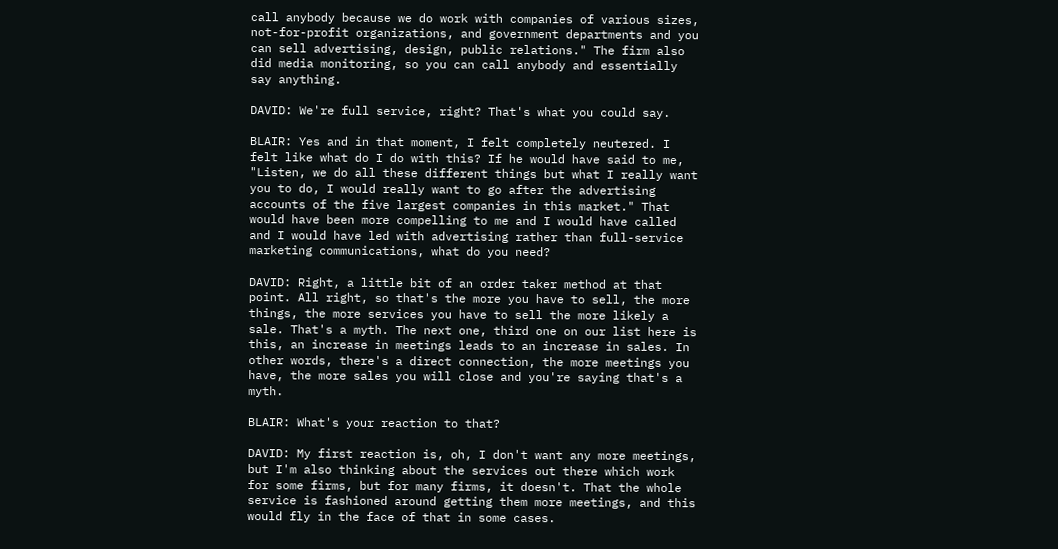call anybody because we do work with companies of various sizes, not-for-profit organizations, and government departments and you can sell advertising, design, public relations." The firm also did media monitoring, so you can call anybody and essentially say anything.

DAVID: We're full service, right? That's what you could say.

BLAIR: Yes and in that moment, I felt completely neutered. I felt like what do I do with this? If he would have said to me, "Listen, we do all these different things but what I really want you to do, I would really want to go after the advertising accounts of the five largest companies in this market." That would have been more compelling to me and I would have called and I would have led with advertising rather than full-service marketing communications, what do you need?

DAVID: Right, a little bit of an order taker method at that point. All right, so that's the more you have to sell, the more things, the more services you have to sell the more likely a sale. That's a myth. The next one, third one on our list here is this, an increase in meetings leads to an increase in sales. In other words, there's a direct connection, the more meetings you have, the more sales you will close and you're saying that's a myth.

BLAIR: What's your reaction to that?

DAVID: My first reaction is, oh, I don't want any more meetings, but I'm also thinking about the services out there which work for some firms, but for many firms, it doesn't. That the whole service is fashioned around getting them more meetings, and this would fly in the face of that in some cases.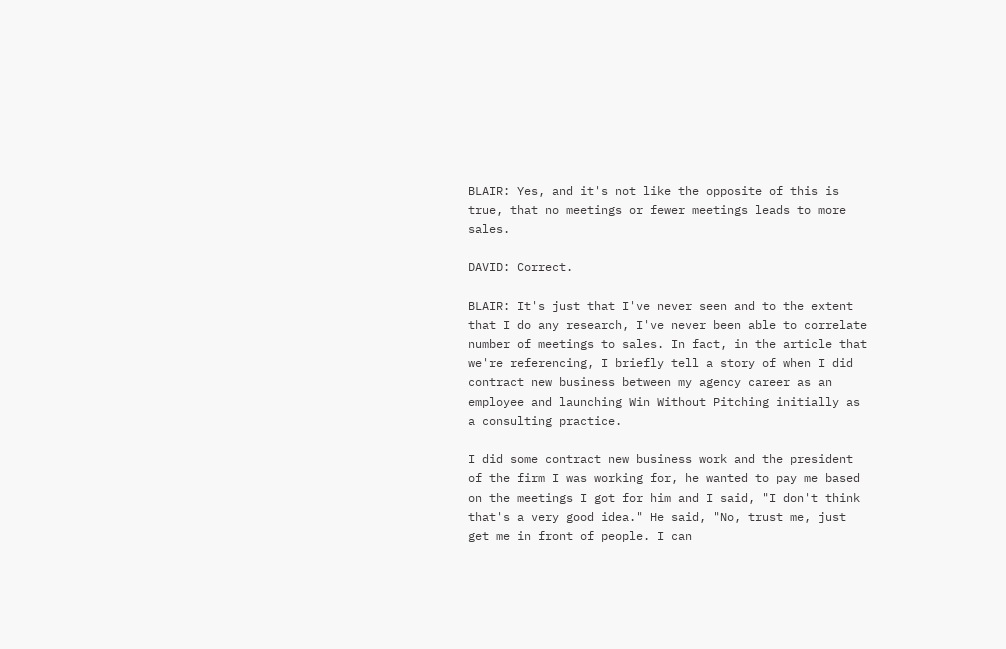BLAIR: Yes, and it's not like the opposite of this is true, that no meetings or fewer meetings leads to more sales.

DAVID: Correct.

BLAIR: It's just that I've never seen and to the extent that I do any research, I've never been able to correlate number of meetings to sales. In fact, in the article that we're referencing, I briefly tell a story of when I did contract new business between my agency career as an employee and launching Win Without Pitching initially as a consulting practice.

I did some contract new business work and the president of the firm I was working for, he wanted to pay me based on the meetings I got for him and I said, "I don't think that's a very good idea." He said, "No, trust me, just get me in front of people. I can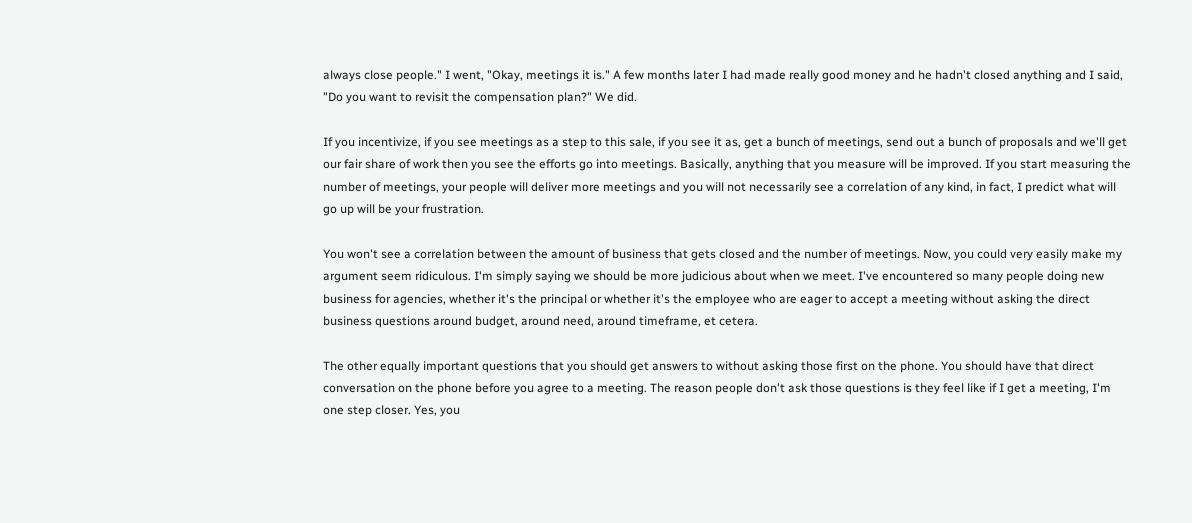always close people." I went, "Okay, meetings it is." A few months later I had made really good money and he hadn't closed anything and I said, "Do you want to revisit the compensation plan?" We did.

If you incentivize, if you see meetings as a step to this sale, if you see it as, get a bunch of meetings, send out a bunch of proposals and we'll get our fair share of work then you see the efforts go into meetings. Basically, anything that you measure will be improved. If you start measuring the number of meetings, your people will deliver more meetings and you will not necessarily see a correlation of any kind, in fact, I predict what will go up will be your frustration.

You won't see a correlation between the amount of business that gets closed and the number of meetings. Now, you could very easily make my argument seem ridiculous. I'm simply saying we should be more judicious about when we meet. I've encountered so many people doing new business for agencies, whether it's the principal or whether it's the employee who are eager to accept a meeting without asking the direct business questions around budget, around need, around timeframe, et cetera.

The other equally important questions that you should get answers to without asking those first on the phone. You should have that direct conversation on the phone before you agree to a meeting. The reason people don't ask those questions is they feel like if I get a meeting, I'm one step closer. Yes, you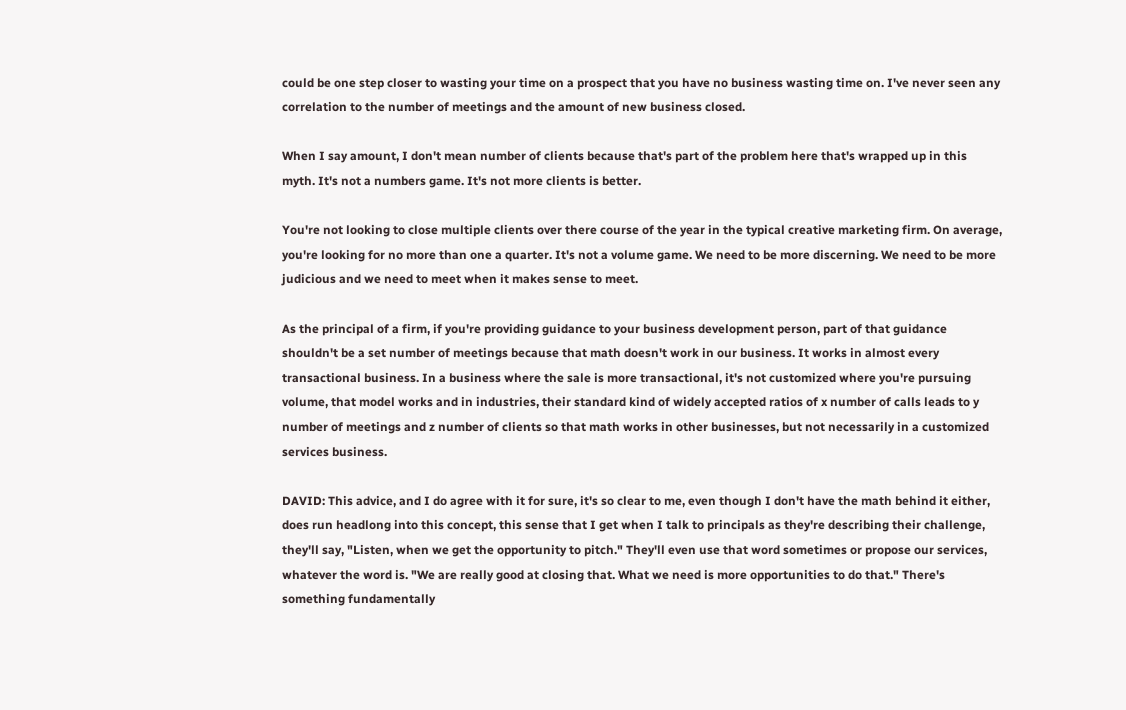could be one step closer to wasting your time on a prospect that you have no business wasting time on. I've never seen any correlation to the number of meetings and the amount of new business closed.

When I say amount, I don't mean number of clients because that's part of the problem here that's wrapped up in this myth. It's not a numbers game. It's not more clients is better.

You're not looking to close multiple clients over there course of the year in the typical creative marketing firm. On average, you're looking for no more than one a quarter. It's not a volume game. We need to be more discerning. We need to be more judicious and we need to meet when it makes sense to meet.

As the principal of a firm, if you're providing guidance to your business development person, part of that guidance shouldn't be a set number of meetings because that math doesn't work in our business. It works in almost every transactional business. In a business where the sale is more transactional, it's not customized where you're pursuing volume, that model works and in industries, their standard kind of widely accepted ratios of x number of calls leads to y number of meetings and z number of clients so that math works in other businesses, but not necessarily in a customized services business.

DAVID: This advice, and I do agree with it for sure, it's so clear to me, even though I don't have the math behind it either, does run headlong into this concept, this sense that I get when I talk to principals as they're describing their challenge, they'll say, "Listen, when we get the opportunity to pitch." They'll even use that word sometimes or propose our services, whatever the word is. "We are really good at closing that. What we need is more opportunities to do that." There's something fundamentally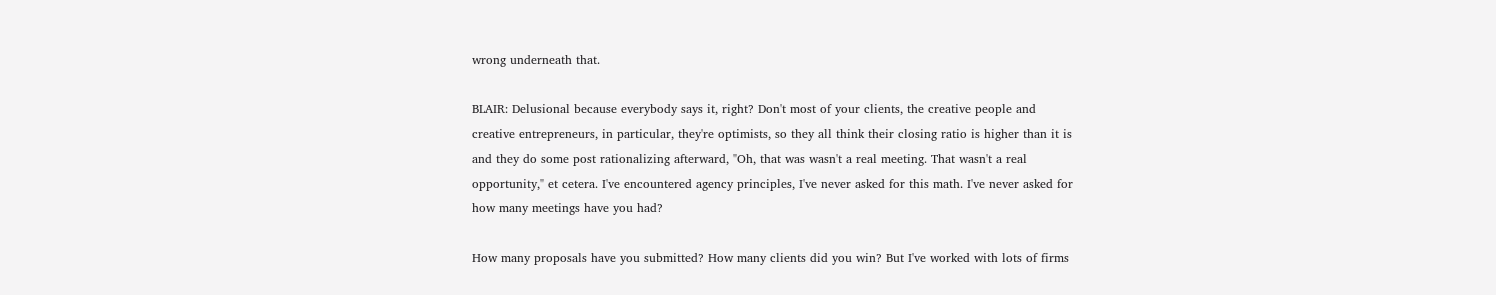wrong underneath that.

BLAIR: Delusional because everybody says it, right? Don't most of your clients, the creative people and creative entrepreneurs, in particular, they're optimists, so they all think their closing ratio is higher than it is and they do some post rationalizing afterward, "Oh, that was wasn't a real meeting. That wasn't a real opportunity," et cetera. I've encountered agency principles, I've never asked for this math. I've never asked for how many meetings have you had?

How many proposals have you submitted? How many clients did you win? But I've worked with lots of firms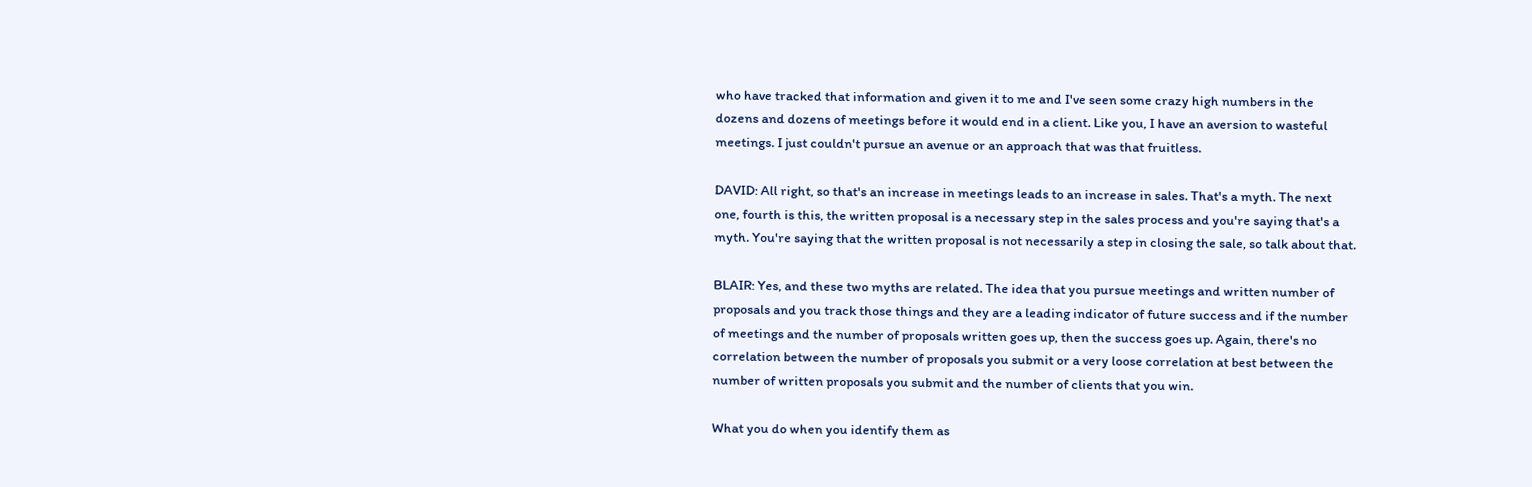who have tracked that information and given it to me and I've seen some crazy high numbers in the dozens and dozens of meetings before it would end in a client. Like you, I have an aversion to wasteful meetings. I just couldn't pursue an avenue or an approach that was that fruitless.

DAVID: All right, so that's an increase in meetings leads to an increase in sales. That's a myth. The next one, fourth is this, the written proposal is a necessary step in the sales process and you're saying that's a myth. You're saying that the written proposal is not necessarily a step in closing the sale, so talk about that.

BLAIR: Yes, and these two myths are related. The idea that you pursue meetings and written number of proposals and you track those things and they are a leading indicator of future success and if the number of meetings and the number of proposals written goes up, then the success goes up. Again, there's no correlation between the number of proposals you submit or a very loose correlation at best between the number of written proposals you submit and the number of clients that you win.

What you do when you identify them as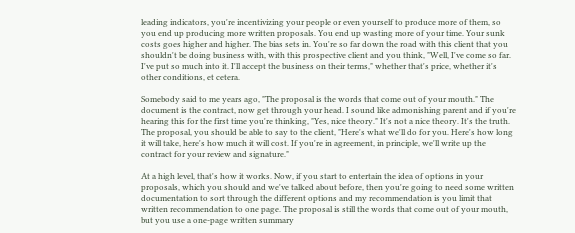leading indicators, you're incentivizing your people or even yourself to produce more of them, so you end up producing more written proposals. You end up wasting more of your time. Your sunk costs goes higher and higher. The bias sets in. You're so far down the road with this client that you shouldn't be doing business with, with this prospective client and you think, "Well, I've come so far. I've put so much into it. I'll accept the business on their terms," whether that's price, whether it's other conditions, et cetera.

Somebody said to me years ago, "The proposal is the words that come out of your mouth." The document is the contract, now get through your head. I sound like admonishing parent and if you're hearing this for the first time you're thinking, "Yes, nice theory." It's not a nice theory. It's the truth. The proposal, you should be able to say to the client, "Here's what we'll do for you. Here's how long it will take, here's how much it will cost. If you're in agreement, in principle, we'll write up the contract for your review and signature."

At a high level, that's how it works. Now, if you start to entertain the idea of options in your proposals, which you should and we've talked about before, then you're going to need some written documentation to sort through the different options and my recommendation is you limit that written recommendation to one page. The proposal is still the words that come out of your mouth, but you use a one-page written summary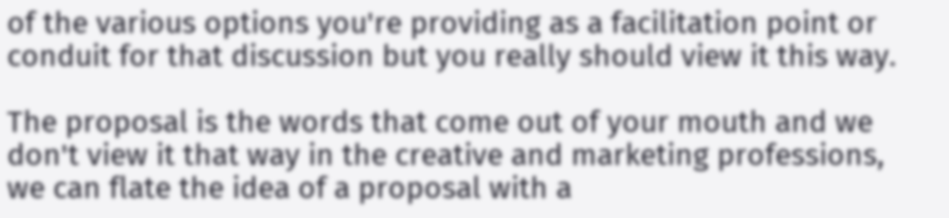of the various options you're providing as a facilitation point or conduit for that discussion but you really should view it this way.

The proposal is the words that come out of your mouth and we don't view it that way in the creative and marketing professions, we can flate the idea of a proposal with a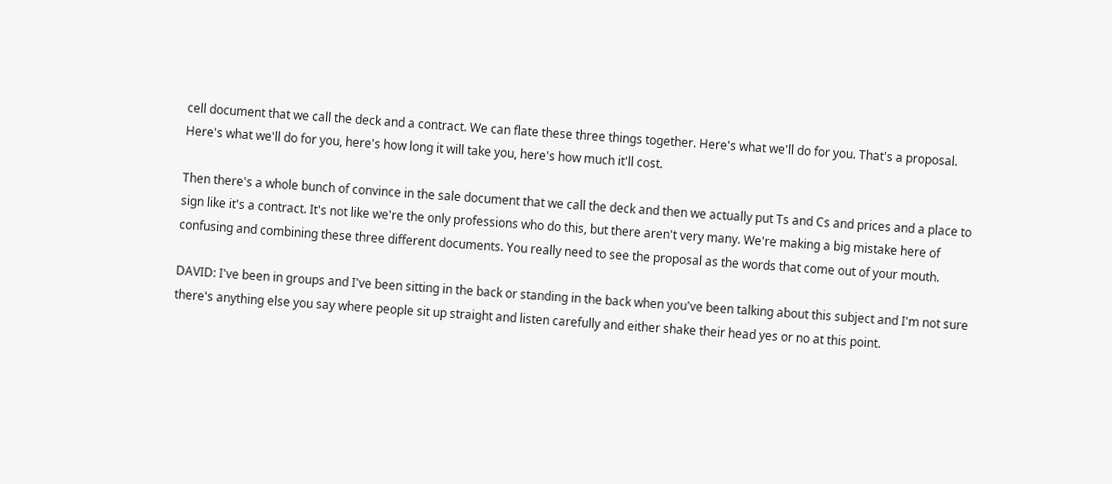cell document that we call the deck and a contract. We can flate these three things together. Here's what we'll do for you. That's a proposal. Here's what we'll do for you, here's how long it will take you, here's how much it'll cost.

Then there's a whole bunch of convince in the sale document that we call the deck and then we actually put Ts and Cs and prices and a place to sign like it's a contract. It's not like we're the only professions who do this, but there aren't very many. We're making a big mistake here of confusing and combining these three different documents. You really need to see the proposal as the words that come out of your mouth.

DAVID: I've been in groups and I've been sitting in the back or standing in the back when you've been talking about this subject and I'm not sure there's anything else you say where people sit up straight and listen carefully and either shake their head yes or no at this point.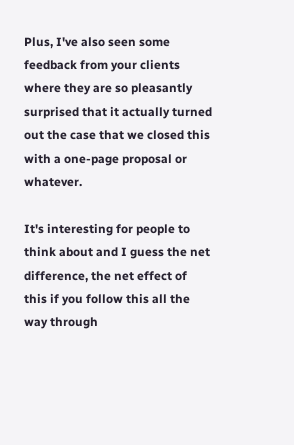Plus, I've also seen some feedback from your clients where they are so pleasantly surprised that it actually turned out the case that we closed this with a one-page proposal or whatever.

It's interesting for people to think about and I guess the net difference, the net effect of this if you follow this all the way through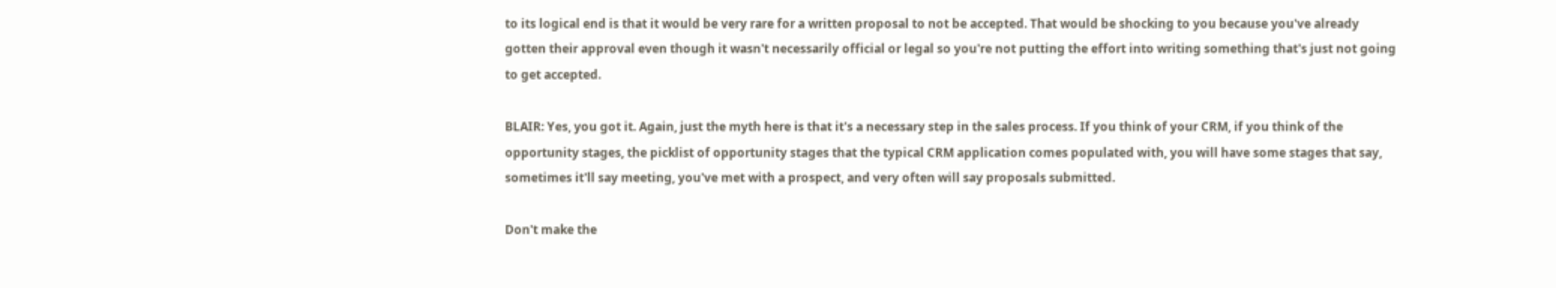to its logical end is that it would be very rare for a written proposal to not be accepted. That would be shocking to you because you've already gotten their approval even though it wasn't necessarily official or legal so you're not putting the effort into writing something that's just not going to get accepted.

BLAIR: Yes, you got it. Again, just the myth here is that it's a necessary step in the sales process. If you think of your CRM, if you think of the opportunity stages, the picklist of opportunity stages that the typical CRM application comes populated with, you will have some stages that say, sometimes it'll say meeting, you've met with a prospect, and very often will say proposals submitted.

Don't make the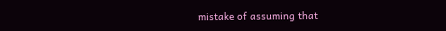mistake of assuming that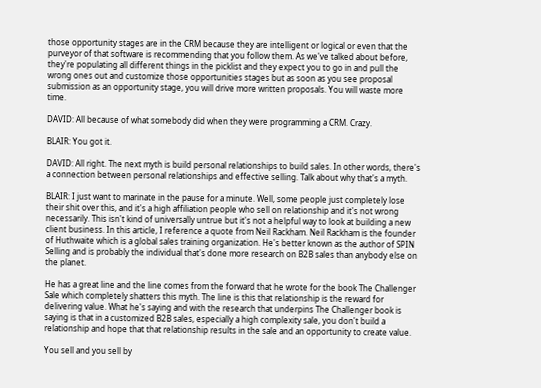those opportunity stages are in the CRM because they are intelligent or logical or even that the purveyor of that software is recommending that you follow them. As we've talked about before, they're populating all different things in the picklist and they expect you to go in and pull the wrong ones out and customize those opportunities stages but as soon as you see proposal submission as an opportunity stage, you will drive more written proposals. You will waste more time.

DAVID: All because of what somebody did when they were programming a CRM. Crazy.

BLAIR: You got it.

DAVID: All right. The next myth is build personal relationships to build sales. In other words, there's a connection between personal relationships and effective selling. Talk about why that's a myth.

BLAIR: I just want to marinate in the pause for a minute. Well, some people just completely lose their shit over this, and it's a high affiliation people who sell on relationship and it's not wrong necessarily. This isn't kind of universally untrue but it's not a helpful way to look at building a new client business. In this article, I reference a quote from Neil Rackham. Neil Rackham is the founder of Huthwaite which is a global sales training organization. He's better known as the author of SPIN Selling and is probably the individual that's done more research on B2B sales than anybody else on the planet.

He has a great line and the line comes from the forward that he wrote for the book The Challenger Sale which completely shatters this myth. The line is this that relationship is the reward for delivering value. What he's saying and with the research that underpins The Challenger book is saying is that in a customized B2B sales, especially a high complexity sale, you don't build a relationship and hope that that relationship results in the sale and an opportunity to create value.

You sell and you sell by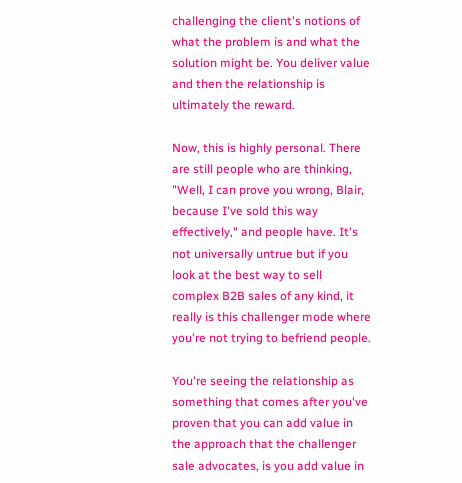challenging the client's notions of what the problem is and what the solution might be. You deliver value and then the relationship is ultimately the reward.

Now, this is highly personal. There are still people who are thinking, "Well, I can prove you wrong, Blair, because I've sold this way effectively," and people have. It's not universally untrue but if you look at the best way to sell complex B2B sales of any kind, it really is this challenger mode where you're not trying to befriend people.

You're seeing the relationship as something that comes after you've proven that you can add value in the approach that the challenger sale advocates, is you add value in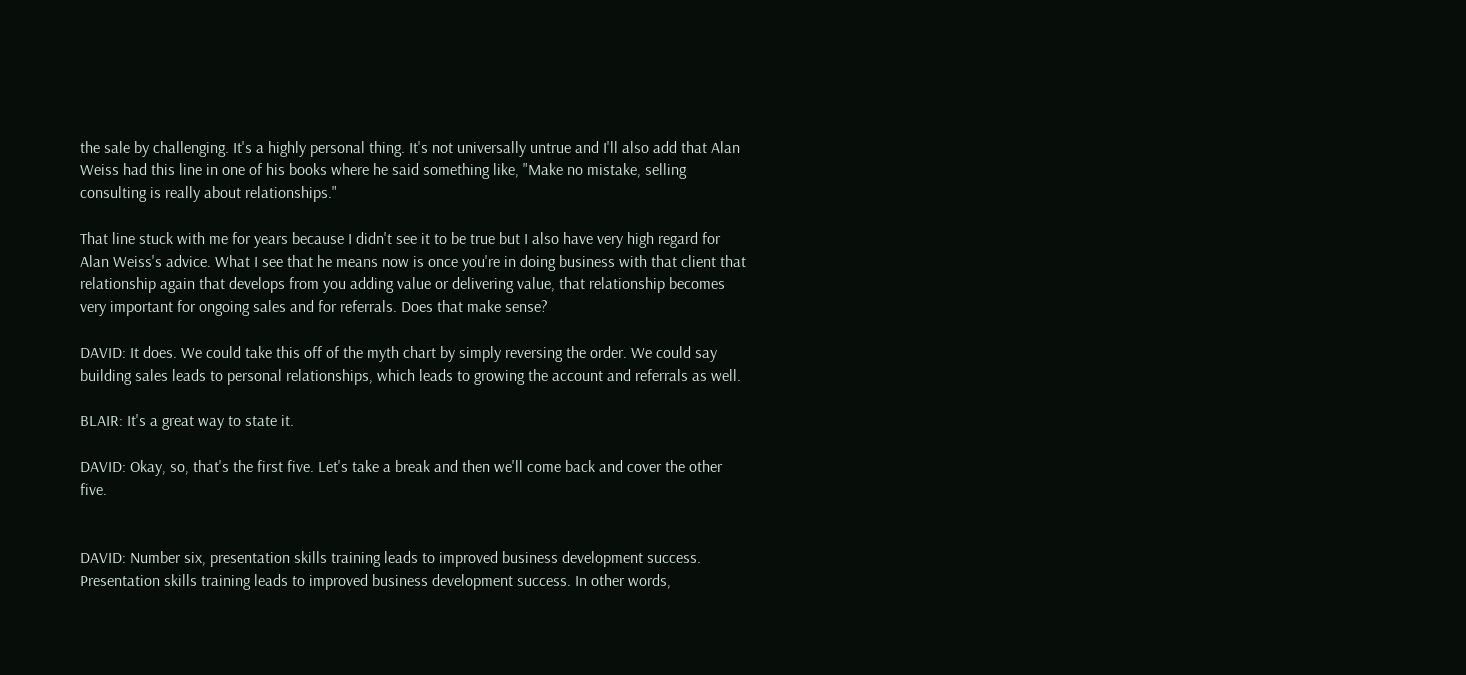the sale by challenging. It's a highly personal thing. It's not universally untrue and I'll also add that Alan Weiss had this line in one of his books where he said something like, "Make no mistake, selling consulting is really about relationships."

That line stuck with me for years because I didn't see it to be true but I also have very high regard for Alan Weiss's advice. What I see that he means now is once you're in doing business with that client that relationship again that develops from you adding value or delivering value, that relationship becomes very important for ongoing sales and for referrals. Does that make sense?

DAVID: It does. We could take this off of the myth chart by simply reversing the order. We could say building sales leads to personal relationships, which leads to growing the account and referrals as well.

BLAIR: It's a great way to state it.

DAVID: Okay, so, that's the first five. Let's take a break and then we'll come back and cover the other five.


DAVID: Number six, presentation skills training leads to improved business development success. Presentation skills training leads to improved business development success. In other words,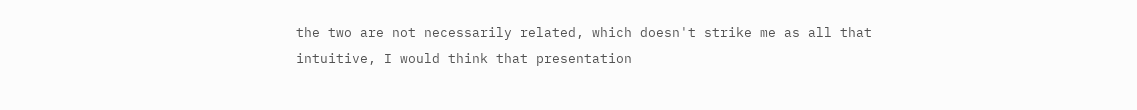the two are not necessarily related, which doesn't strike me as all that intuitive, I would think that presentation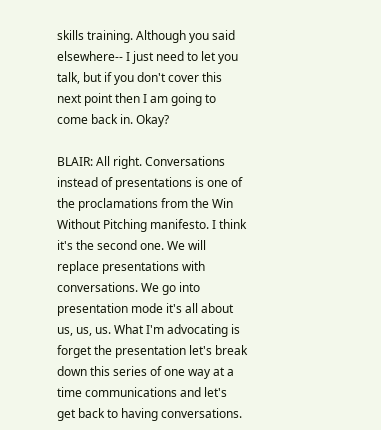skills training. Although you said elsewhere-- I just need to let you talk, but if you don't cover this next point then I am going to come back in. Okay?

BLAIR: All right. Conversations instead of presentations is one of the proclamations from the Win Without Pitching manifesto. I think it's the second one. We will replace presentations with conversations. We go into presentation mode it's all about us, us, us. What I'm advocating is forget the presentation let's break down this series of one way at a time communications and let's get back to having conversations.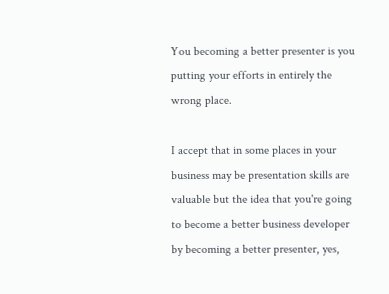You becoming a better presenter is you putting your efforts in entirely the wrong place.

I accept that in some places in your business may be presentation skills are valuable but the idea that you're going to become a better business developer by becoming a better presenter, yes,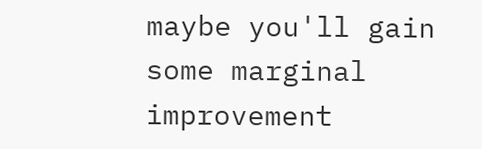maybe you'll gain some marginal improvement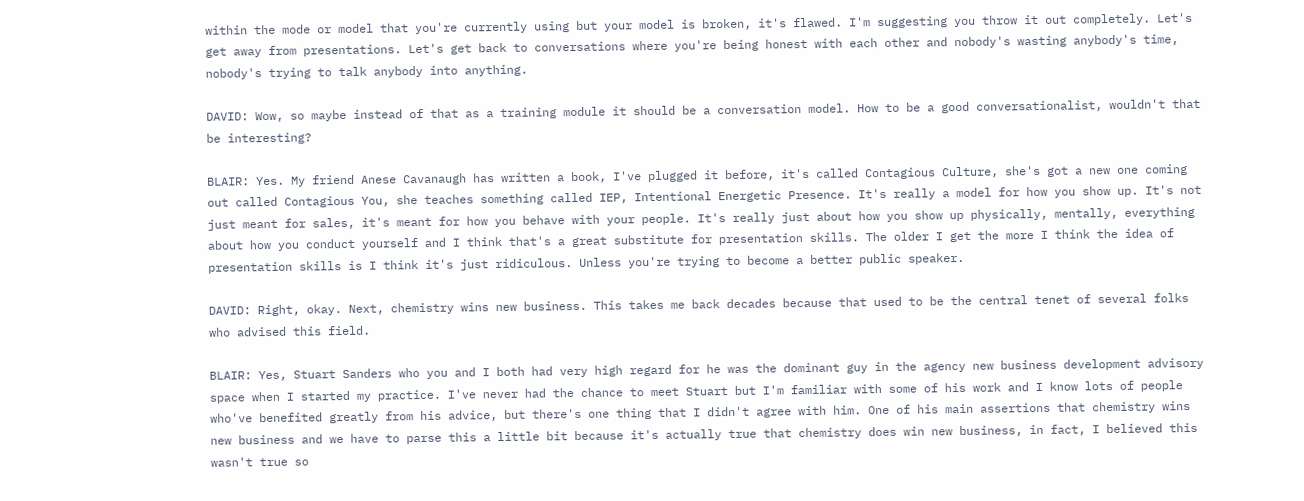within the mode or model that you're currently using but your model is broken, it's flawed. I'm suggesting you throw it out completely. Let's get away from presentations. Let's get back to conversations where you're being honest with each other and nobody's wasting anybody's time, nobody's trying to talk anybody into anything.

DAVID: Wow, so maybe instead of that as a training module it should be a conversation model. How to be a good conversationalist, wouldn't that be interesting?

BLAIR: Yes. My friend Anese Cavanaugh has written a book, I've plugged it before, it's called Contagious Culture, she's got a new one coming out called Contagious You, she teaches something called IEP, Intentional Energetic Presence. It's really a model for how you show up. It's not just meant for sales, it's meant for how you behave with your people. It's really just about how you show up physically, mentally, everything about how you conduct yourself and I think that's a great substitute for presentation skills. The older I get the more I think the idea of presentation skills is I think it's just ridiculous. Unless you're trying to become a better public speaker.

DAVID: Right, okay. Next, chemistry wins new business. This takes me back decades because that used to be the central tenet of several folks who advised this field.

BLAIR: Yes, Stuart Sanders who you and I both had very high regard for he was the dominant guy in the agency new business development advisory space when I started my practice. I've never had the chance to meet Stuart but I'm familiar with some of his work and I know lots of people who've benefited greatly from his advice, but there's one thing that I didn't agree with him. One of his main assertions that chemistry wins new business and we have to parse this a little bit because it's actually true that chemistry does win new business, in fact, I believed this wasn't true so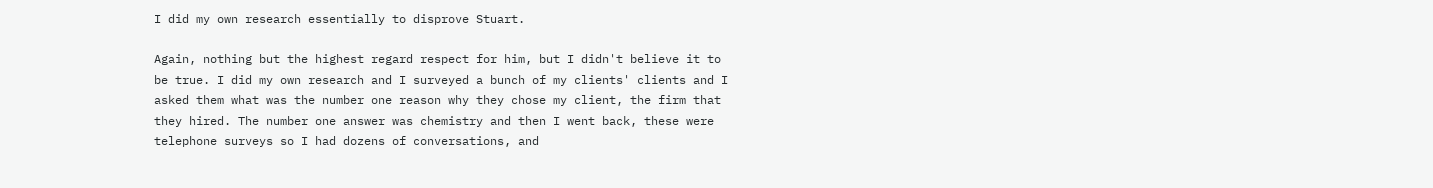I did my own research essentially to disprove Stuart.

Again, nothing but the highest regard respect for him, but I didn't believe it to be true. I did my own research and I surveyed a bunch of my clients' clients and I asked them what was the number one reason why they chose my client, the firm that they hired. The number one answer was chemistry and then I went back, these were telephone surveys so I had dozens of conversations, and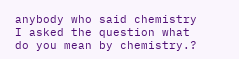anybody who said chemistry I asked the question what do you mean by chemistry.?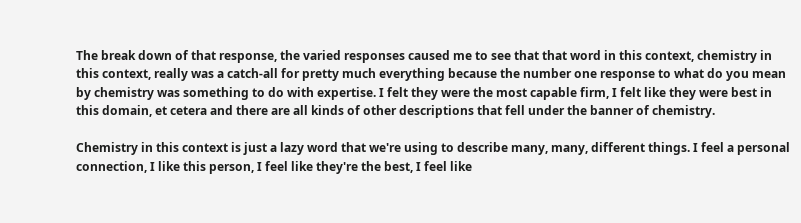The break down of that response, the varied responses caused me to see that that word in this context, chemistry in this context, really was a catch-all for pretty much everything because the number one response to what do you mean by chemistry was something to do with expertise. I felt they were the most capable firm, I felt like they were best in this domain, et cetera and there are all kinds of other descriptions that fell under the banner of chemistry.

Chemistry in this context is just a lazy word that we're using to describe many, many, different things. I feel a personal connection, I like this person, I feel like they're the best, I feel like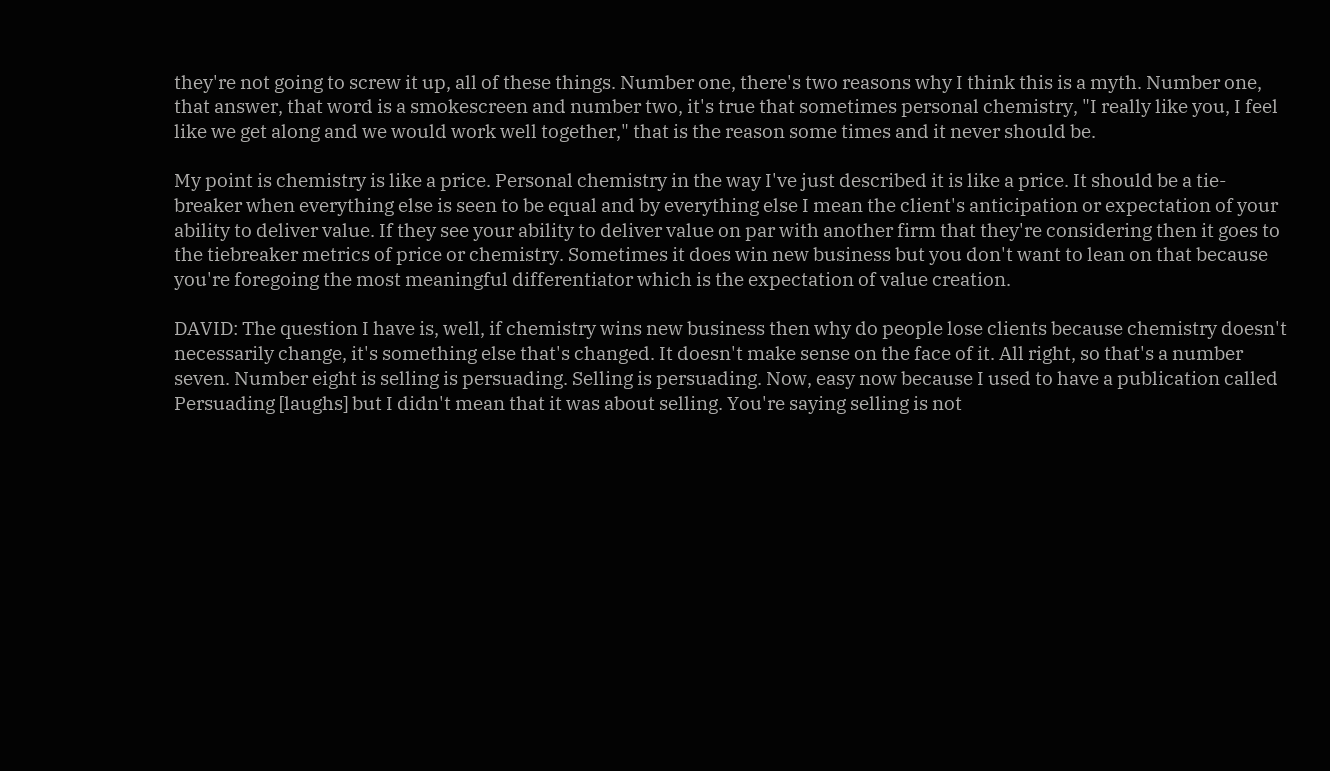they're not going to screw it up, all of these things. Number one, there's two reasons why I think this is a myth. Number one, that answer, that word is a smokescreen and number two, it's true that sometimes personal chemistry, "I really like you, I feel like we get along and we would work well together," that is the reason some times and it never should be.

My point is chemistry is like a price. Personal chemistry in the way I've just described it is like a price. It should be a tie-breaker when everything else is seen to be equal and by everything else I mean the client's anticipation or expectation of your ability to deliver value. If they see your ability to deliver value on par with another firm that they're considering then it goes to the tiebreaker metrics of price or chemistry. Sometimes it does win new business but you don't want to lean on that because you're foregoing the most meaningful differentiator which is the expectation of value creation.

DAVID: The question I have is, well, if chemistry wins new business then why do people lose clients because chemistry doesn't necessarily change, it's something else that's changed. It doesn't make sense on the face of it. All right, so that's a number seven. Number eight is selling is persuading. Selling is persuading. Now, easy now because I used to have a publication called Persuading [laughs] but I didn't mean that it was about selling. You're saying selling is not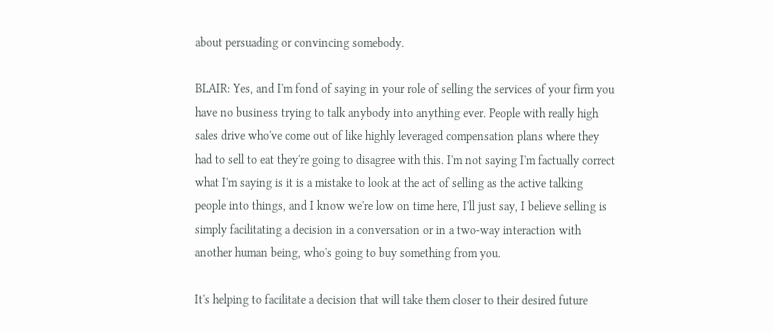about persuading or convincing somebody.

BLAIR: Yes, and I'm fond of saying in your role of selling the services of your firm you have no business trying to talk anybody into anything ever. People with really high sales drive who've come out of like highly leveraged compensation plans where they had to sell to eat they're going to disagree with this. I'm not saying I'm factually correct what I'm saying is it is a mistake to look at the act of selling as the active talking people into things, and I know we're low on time here, I'll just say, I believe selling is simply facilitating a decision in a conversation or in a two-way interaction with another human being, who's going to buy something from you.

It's helping to facilitate a decision that will take them closer to their desired future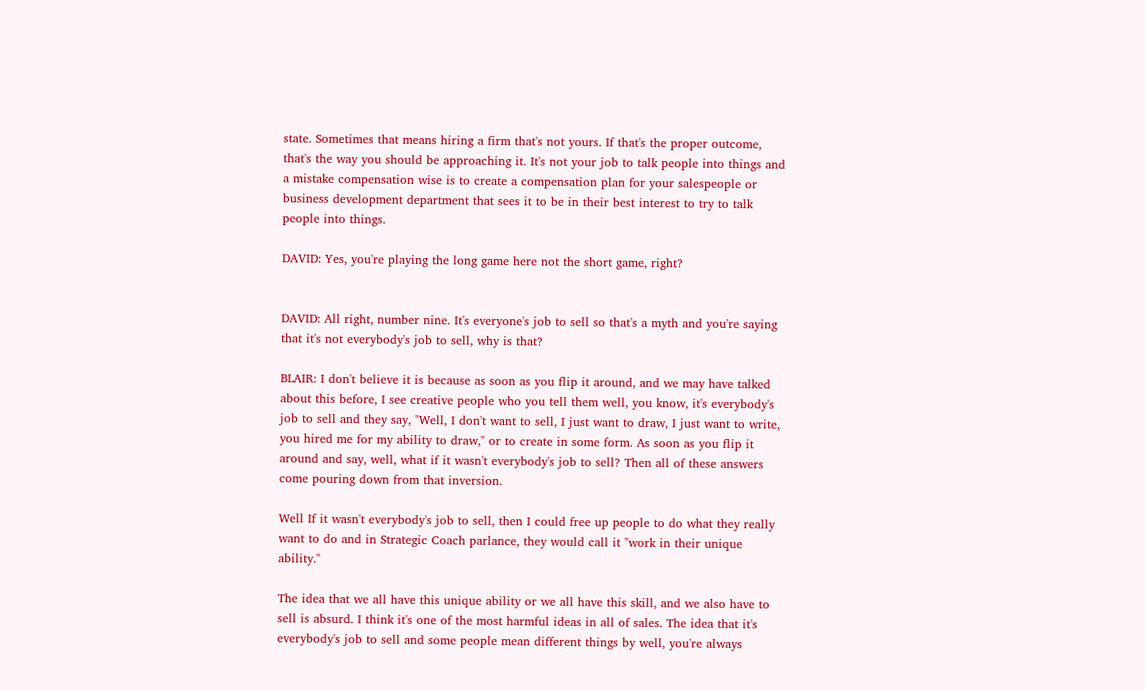state. Sometimes that means hiring a firm that's not yours. If that's the proper outcome, that's the way you should be approaching it. It's not your job to talk people into things and a mistake compensation wise is to create a compensation plan for your salespeople or business development department that sees it to be in their best interest to try to talk people into things.

DAVID: Yes, you're playing the long game here not the short game, right?


DAVID: All right, number nine. It's everyone's job to sell so that's a myth and you're saying that it's not everybody's job to sell, why is that?

BLAIR: I don't believe it is because as soon as you flip it around, and we may have talked about this before, I see creative people who you tell them well, you know, it's everybody's job to sell and they say, "Well, I don't want to sell, I just want to draw, I just want to write, you hired me for my ability to draw," or to create in some form. As soon as you flip it around and say, well, what if it wasn't everybody's job to sell? Then all of these answers come pouring down from that inversion.

Well If it wasn't everybody's job to sell, then I could free up people to do what they really want to do and in Strategic Coach parlance, they would call it "work in their unique ability."

The idea that we all have this unique ability or we all have this skill, and we also have to sell is absurd. I think it's one of the most harmful ideas in all of sales. The idea that it's everybody's job to sell and some people mean different things by well, you're always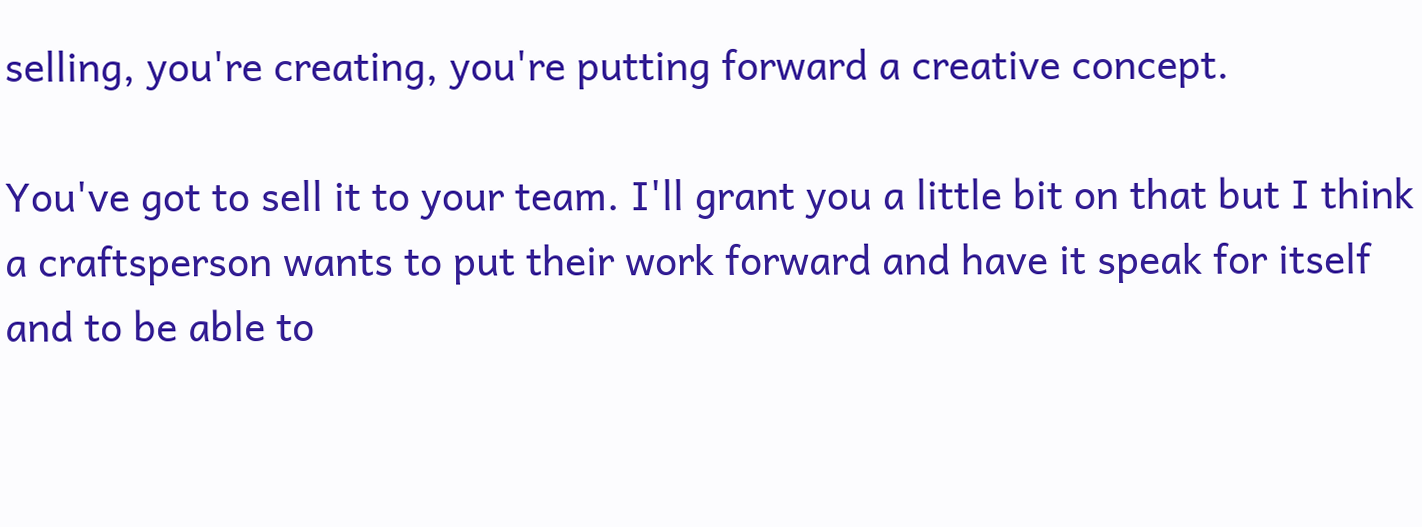selling, you're creating, you're putting forward a creative concept.

You've got to sell it to your team. I'll grant you a little bit on that but I think a craftsperson wants to put their work forward and have it speak for itself and to be able to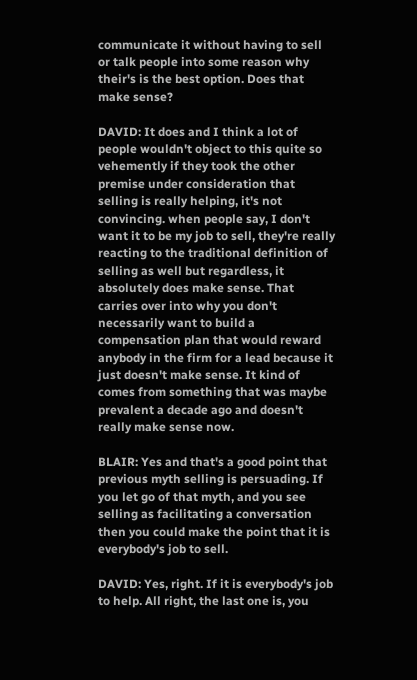communicate it without having to sell or talk people into some reason why their's is the best option. Does that make sense?

DAVID: It does and I think a lot of people wouldn't object to this quite so vehemently if they took the other premise under consideration that selling is really helping, it's not convincing. when people say, I don't want it to be my job to sell, they're really reacting to the traditional definition of selling as well but regardless, it absolutely does make sense. That carries over into why you don't necessarily want to build a compensation plan that would reward anybody in the firm for a lead because it just doesn't make sense. It kind of comes from something that was maybe prevalent a decade ago and doesn't really make sense now.

BLAIR: Yes and that's a good point that previous myth selling is persuading. If you let go of that myth, and you see selling as facilitating a conversation then you could make the point that it is everybody's job to sell.

DAVID: Yes, right. If it is everybody's job to help. All right, the last one is, you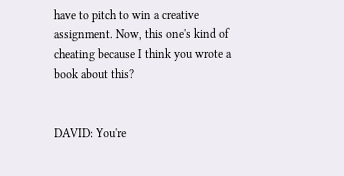have to pitch to win a creative assignment. Now, this one's kind of cheating because I think you wrote a book about this?


DAVID: You're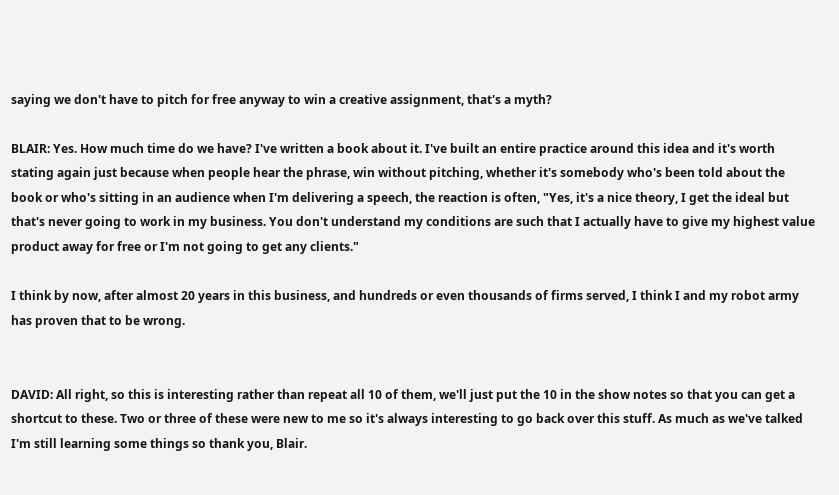saying we don't have to pitch for free anyway to win a creative assignment, that's a myth?

BLAIR: Yes. How much time do we have? I've written a book about it. I've built an entire practice around this idea and it's worth stating again just because when people hear the phrase, win without pitching, whether it's somebody who's been told about the book or who's sitting in an audience when I'm delivering a speech, the reaction is often, "Yes, it's a nice theory, I get the ideal but that's never going to work in my business. You don't understand my conditions are such that I actually have to give my highest value product away for free or I'm not going to get any clients."

I think by now, after almost 20 years in this business, and hundreds or even thousands of firms served, I think I and my robot army has proven that to be wrong.


DAVID: All right, so this is interesting rather than repeat all 10 of them, we'll just put the 10 in the show notes so that you can get a shortcut to these. Two or three of these were new to me so it's always interesting to go back over this stuff. As much as we've talked I'm still learning some things so thank you, Blair.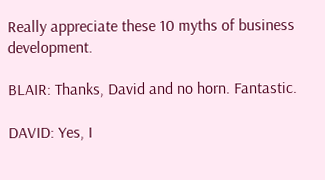Really appreciate these 10 myths of business development.

BLAIR: Thanks, David and no horn. Fantastic.

DAVID: Yes, I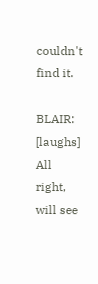couldn't find it.

BLAIR: [laughs] All right, will see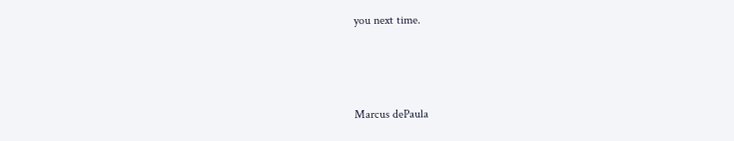you next time.



Marcus dePaula